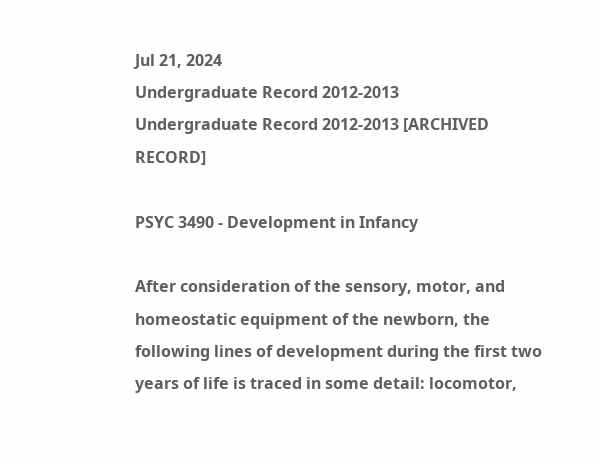Jul 21, 2024
Undergraduate Record 2012-2013
Undergraduate Record 2012-2013 [ARCHIVED RECORD]

PSYC 3490 - Development in Infancy

After consideration of the sensory, motor, and homeostatic equipment of the newborn, the following lines of development during the first two years of life is traced in some detail: locomotor,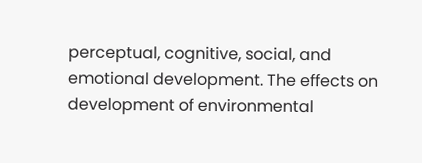perceptual, cognitive, social, and emotional development. The effects on development of environmental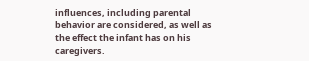influences, including parental behavior are considered, as well as the effect the infant has on his caregivers.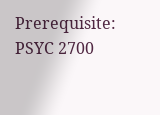Prerequisite: PSYC 2700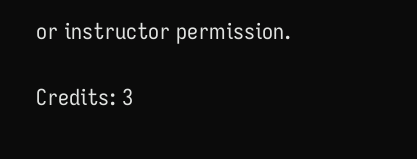or instructor permission.

Credits: 3